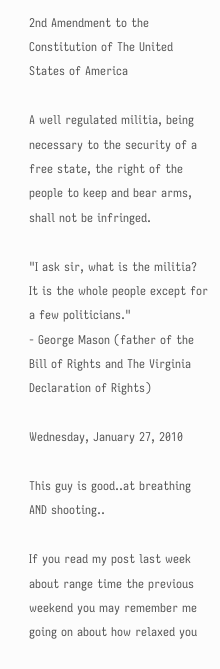2nd Amendment to the Constitution of The United States of America

A well regulated militia, being necessary to the security of a free state, the right of the people to keep and bear arms, shall not be infringed.

"I ask sir, what is the militia? It is the whole people except for a few politicians."
- George Mason (father of the Bill of Rights and The Virginia Declaration of Rights)

Wednesday, January 27, 2010

This guy is good..at breathing AND shooting..

If you read my post last week about range time the previous weekend you may remember me going on about how relaxed you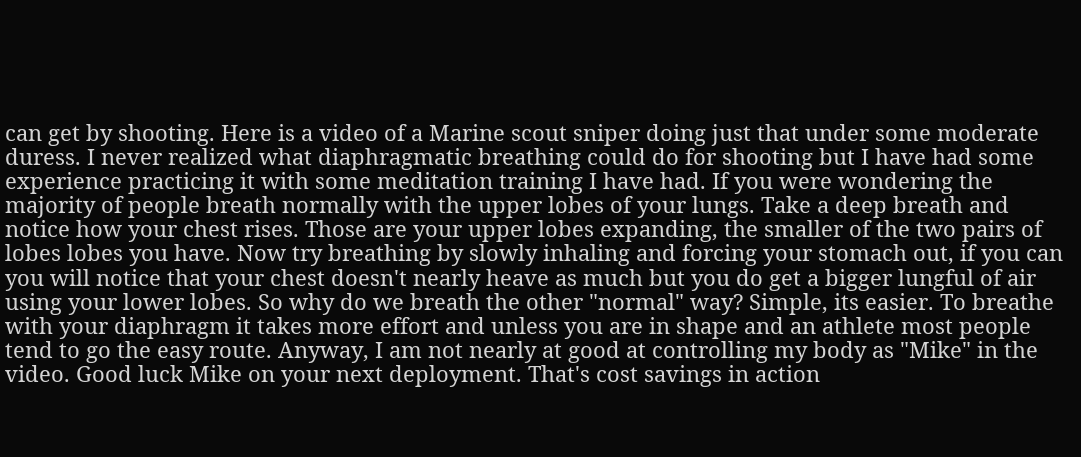can get by shooting. Here is a video of a Marine scout sniper doing just that under some moderate duress. I never realized what diaphragmatic breathing could do for shooting but I have had some experience practicing it with some meditation training I have had. If you were wondering the majority of people breath normally with the upper lobes of your lungs. Take a deep breath and notice how your chest rises. Those are your upper lobes expanding, the smaller of the two pairs of lobes lobes you have. Now try breathing by slowly inhaling and forcing your stomach out, if you can you will notice that your chest doesn't nearly heave as much but you do get a bigger lungful of air using your lower lobes. So why do we breath the other "normal" way? Simple, its easier. To breathe with your diaphragm it takes more effort and unless you are in shape and an athlete most people tend to go the easy route. Anyway, I am not nearly at good at controlling my body as "Mike" in the video. Good luck Mike on your next deployment. That's cost savings in action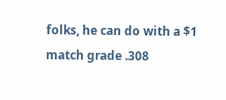folks, he can do with a $1 match grade .308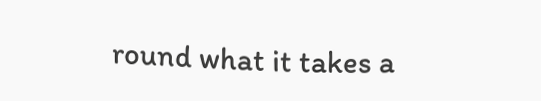round what it takes a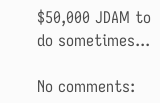$50,000 JDAM to do sometimes...

No comments: